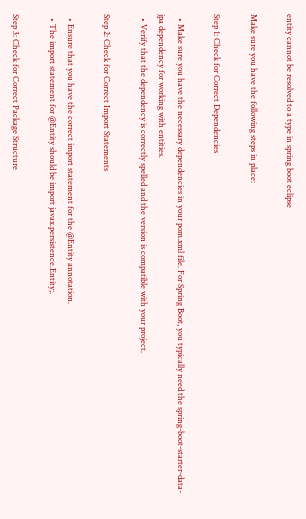entity cannot be resolved to a type in spring boot eclipse

Make sure you have the following steps in place:

Step 1: Check for Correct Dependencies

  • Make sure you have the necessary dependencies in your pom.xml file. For Spring Boot, you typically need the spring-boot-starter-data-jpa dependency for working with entities.
  • Verify that the dependency is correctly spelled and the version is compatible with your project.

Step 2: Check for Correct Import Statements

  • Ensure that you have the correct import statement for the @Entity annotation.
  • The import statement for @Entity should be import javax.persistence.Entity;.

Step 3: Check for Correct Package Structure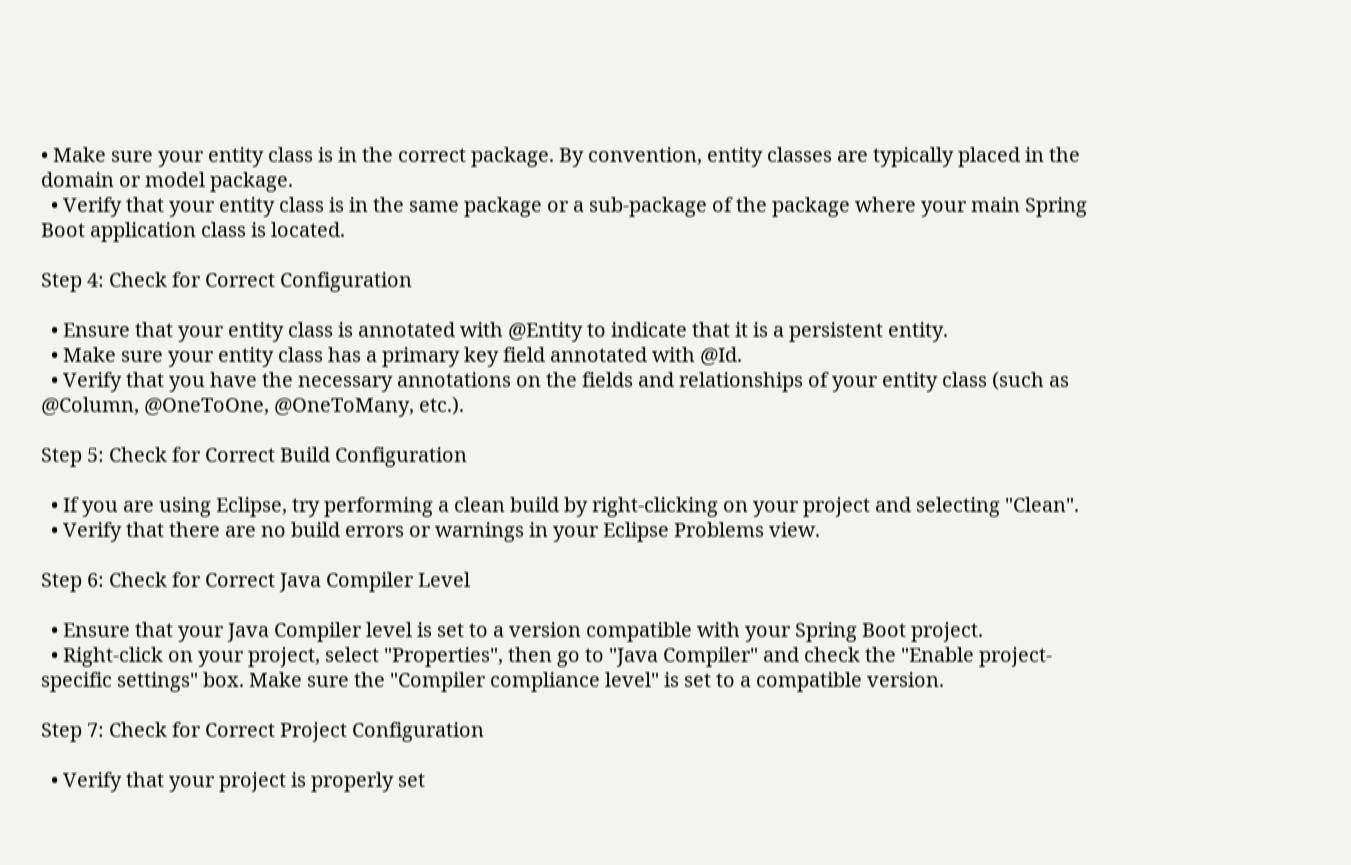• Make sure your entity class is in the correct package. By convention, entity classes are typically placed in the domain or model package.
  • Verify that your entity class is in the same package or a sub-package of the package where your main Spring Boot application class is located.

Step 4: Check for Correct Configuration

  • Ensure that your entity class is annotated with @Entity to indicate that it is a persistent entity.
  • Make sure your entity class has a primary key field annotated with @Id.
  • Verify that you have the necessary annotations on the fields and relationships of your entity class (such as @Column, @OneToOne, @OneToMany, etc.).

Step 5: Check for Correct Build Configuration

  • If you are using Eclipse, try performing a clean build by right-clicking on your project and selecting "Clean".
  • Verify that there are no build errors or warnings in your Eclipse Problems view.

Step 6: Check for Correct Java Compiler Level

  • Ensure that your Java Compiler level is set to a version compatible with your Spring Boot project.
  • Right-click on your project, select "Properties", then go to "Java Compiler" and check the "Enable project-specific settings" box. Make sure the "Compiler compliance level" is set to a compatible version.

Step 7: Check for Correct Project Configuration

  • Verify that your project is properly set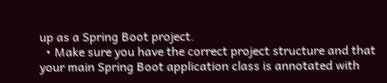up as a Spring Boot project.
  • Make sure you have the correct project structure and that your main Spring Boot application class is annotated with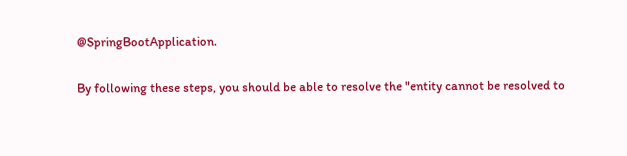@SpringBootApplication.

By following these steps, you should be able to resolve the "entity cannot be resolved to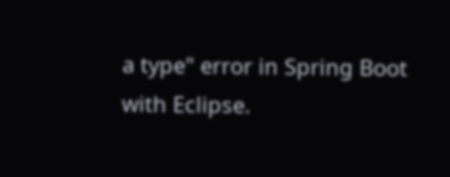a type" error in Spring Boot with Eclipse.